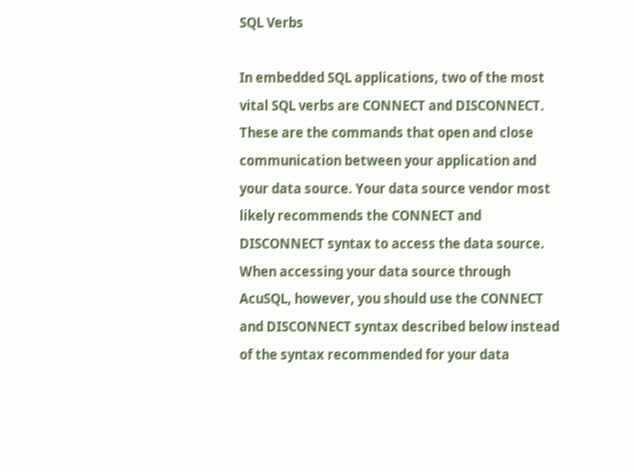SQL Verbs

In embedded SQL applications, two of the most vital SQL verbs are CONNECT and DISCONNECT. These are the commands that open and close communication between your application and your data source. Your data source vendor most likely recommends the CONNECT and DISCONNECT syntax to access the data source. When accessing your data source through AcuSQL, however, you should use the CONNECT and DISCONNECT syntax described below instead of the syntax recommended for your data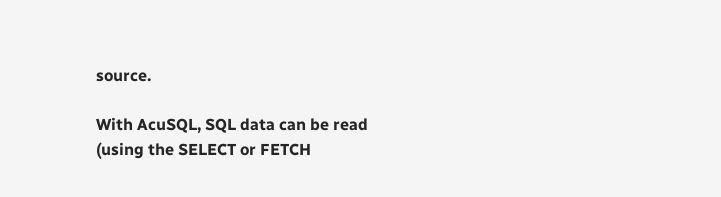source.

With AcuSQL, SQL data can be read (using the SELECT or FETCH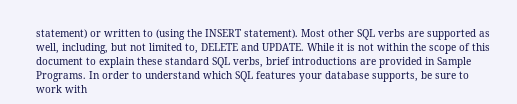statement) or written to (using the INSERT statement). Most other SQL verbs are supported as well, including, but not limited to, DELETE and UPDATE. While it is not within the scope of this document to explain these standard SQL verbs, brief introductions are provided in Sample Programs. In order to understand which SQL features your database supports, be sure to work with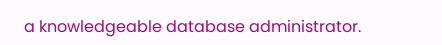a knowledgeable database administrator.